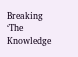Breaking ‘The Knowledge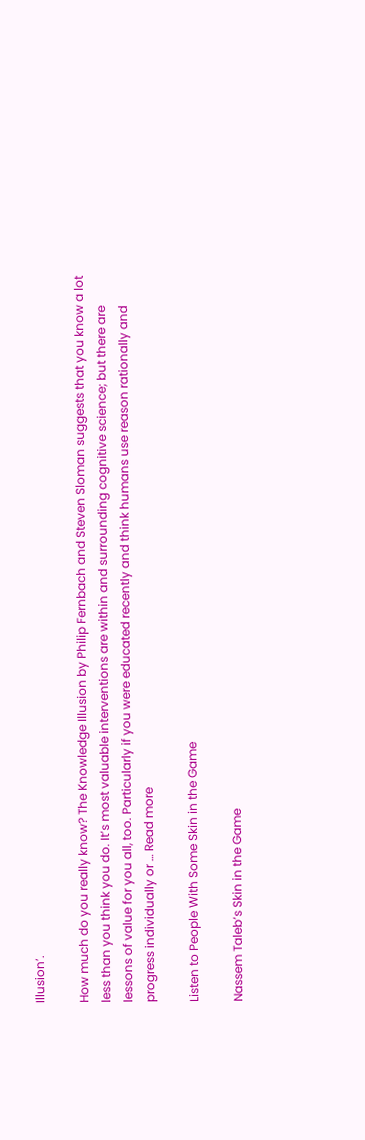Illusion’.

How much do you really know? The Knowledge Illusion by Philip Fernbach and Steven Sloman suggests that you know a lot less than you think you do. It’s most valuable interventions are within and surrounding cognitive science; but there are lessons of value for you all, too. Particularly if you were educated recently and think humans use reason rationally and progress individually or … Read more

Listen to People With Some Skin in the Game

Nassem Taleb’s Skin in the Game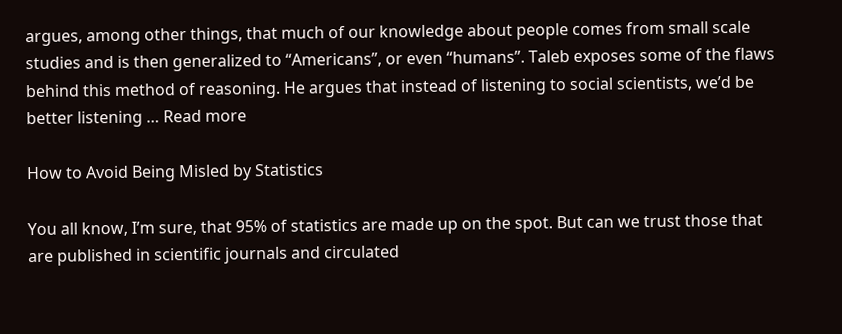argues, among other things, that much of our knowledge about people comes from small scale studies and is then generalized to “Americans”, or even “humans”. Taleb exposes some of the flaws behind this method of reasoning. He argues that instead of listening to social scientists, we’d be better listening … Read more

How to Avoid Being Misled by Statistics

You all know, I’m sure, that 95% of statistics are made up on the spot. But can we trust those that are published in scientific journals and circulated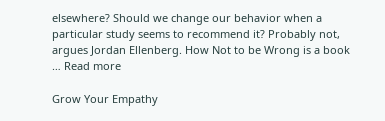elsewhere? Should we change our behavior when a particular study seems to recommend it? Probably not, argues Jordan Ellenberg. How Not to be Wrong is a book … Read more

Grow Your Empathy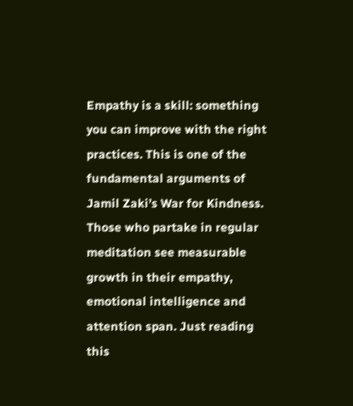Empathy is a skill: something you can improve with the right practices. This is one of the fundamental arguments of Jamil Zaki’s War for Kindness. Those who partake in regular meditation see measurable growth in their empathy, emotional intelligence and attention span. Just reading this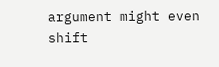argument might even shift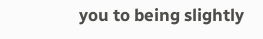you to being slightly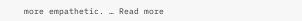more empathetic. … Read more